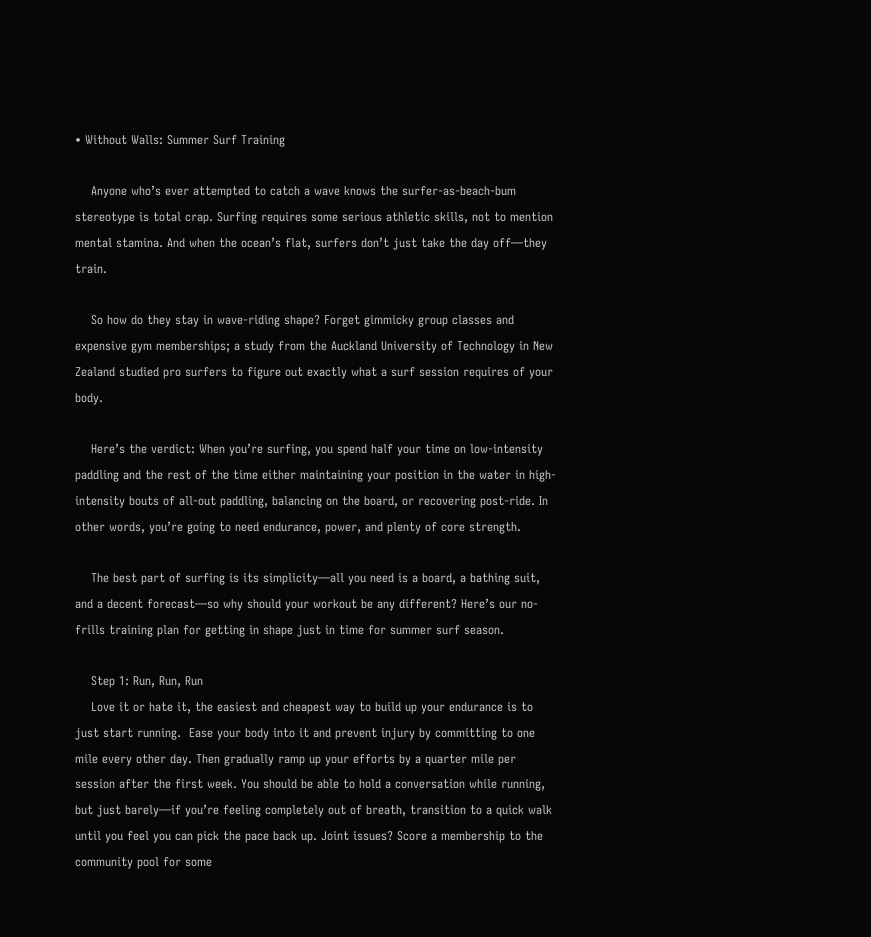• Without Walls: Summer Surf Training

    Anyone who’s ever attempted to catch a wave knows the surfer-as-beach-bum stereotype is total crap. Surfing requires some serious athletic skills, not to mention mental stamina. And when the ocean’s flat, surfers don’t just take the day off—they train.

    So how do they stay in wave-riding shape? Forget gimmicky group classes and expensive gym memberships; a study from the Auckland University of Technology in New Zealand studied pro surfers to figure out exactly what a surf session requires of your body.

    Here’s the verdict: When you’re surfing, you spend half your time on low-intensity paddling and the rest of the time either maintaining your position in the water in high-intensity bouts of all-out paddling, balancing on the board, or recovering post-ride. In other words, you’re going to need endurance, power, and plenty of core strength.

    The best part of surfing is its simplicity—all you need is a board, a bathing suit, and a decent forecast—so why should your workout be any different? Here’s our no-frills training plan for getting in shape just in time for summer surf season.

    Step 1: Run, Run, Run
    Love it or hate it, the easiest and cheapest way to build up your endurance is to just start running.  Ease your body into it and prevent injury by committing to one mile every other day. Then gradually ramp up your efforts by a quarter mile per session after the first week. You should be able to hold a conversation while running, but just barely—if you’re feeling completely out of breath, transition to a quick walk until you feel you can pick the pace back up. Joint issues? Score a membership to the community pool for some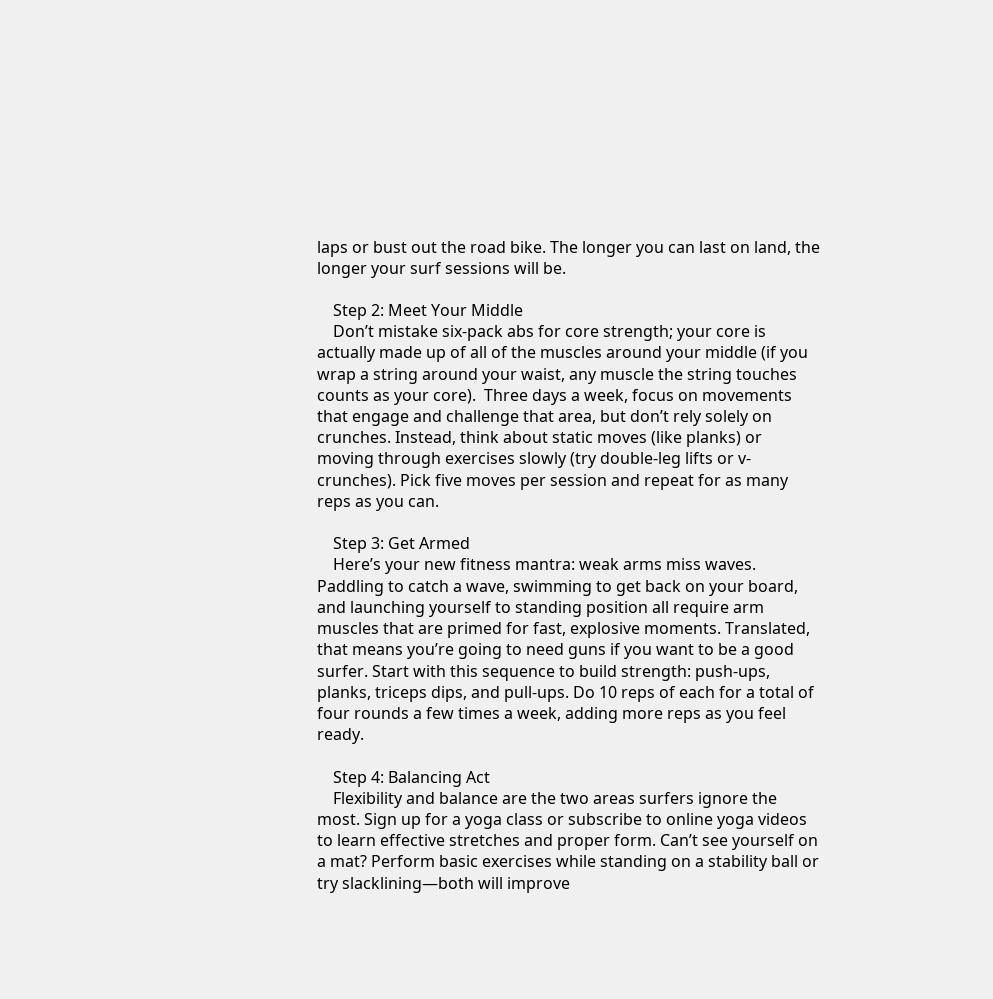laps or bust out the road bike. The longer you can last on land, the longer your surf sessions will be.

    Step 2: Meet Your Middle
    Don’t mistake six-pack abs for core strength; your core is actually made up of all of the muscles around your middle (if you wrap a string around your waist, any muscle the string touches counts as your core).  Three days a week, focus on movements that engage and challenge that area, but don’t rely solely on crunches. Instead, think about static moves (like planks) or moving through exercises slowly (try double-leg lifts or v-crunches). Pick five moves per session and repeat for as many reps as you can.

    Step 3: Get Armed
    Here’s your new fitness mantra: weak arms miss waves. Paddling to catch a wave, swimming to get back on your board, and launching yourself to standing position all require arm muscles that are primed for fast, explosive moments. Translated, that means you’re going to need guns if you want to be a good surfer. Start with this sequence to build strength: push-ups, planks, triceps dips, and pull-ups. Do 10 reps of each for a total of four rounds a few times a week, adding more reps as you feel ready.

    Step 4: Balancing Act
    Flexibility and balance are the two areas surfers ignore the most. Sign up for a yoga class or subscribe to online yoga videos to learn effective stretches and proper form. Can’t see yourself on a mat? Perform basic exercises while standing on a stability ball or try slacklining—both will improve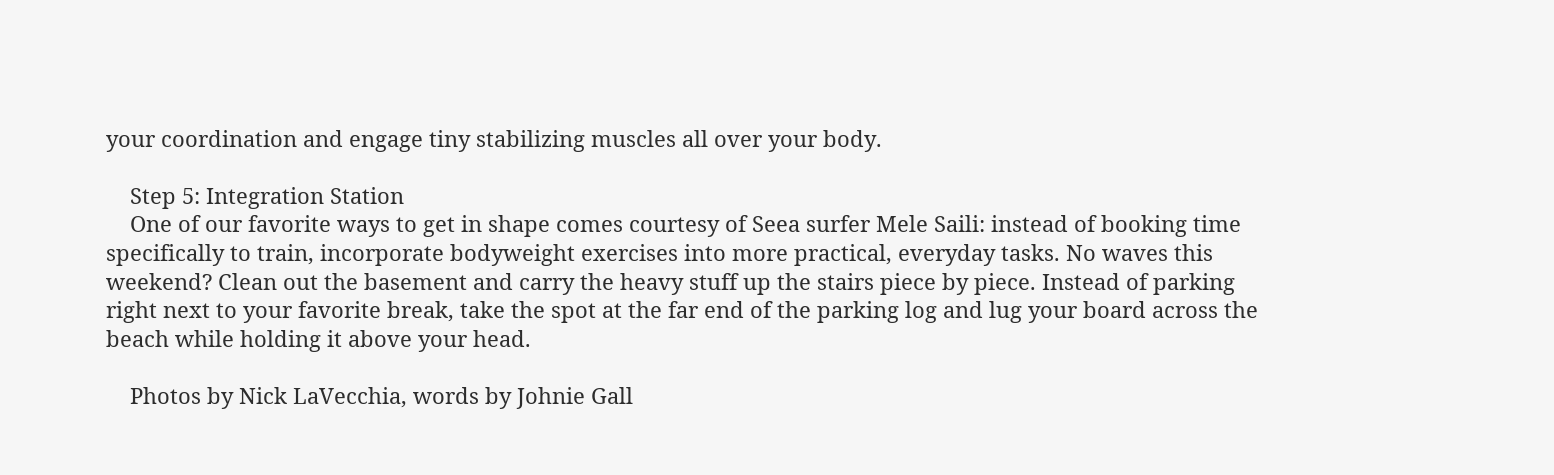your coordination and engage tiny stabilizing muscles all over your body.

    Step 5: Integration Station
    One of our favorite ways to get in shape comes courtesy of Seea surfer Mele Saili: instead of booking time specifically to train, incorporate bodyweight exercises into more practical, everyday tasks. No waves this weekend? Clean out the basement and carry the heavy stuff up the stairs piece by piece. Instead of parking right next to your favorite break, take the spot at the far end of the parking log and lug your board across the beach while holding it above your head.

    Photos by Nick LaVecchia, words by Johnie Gall